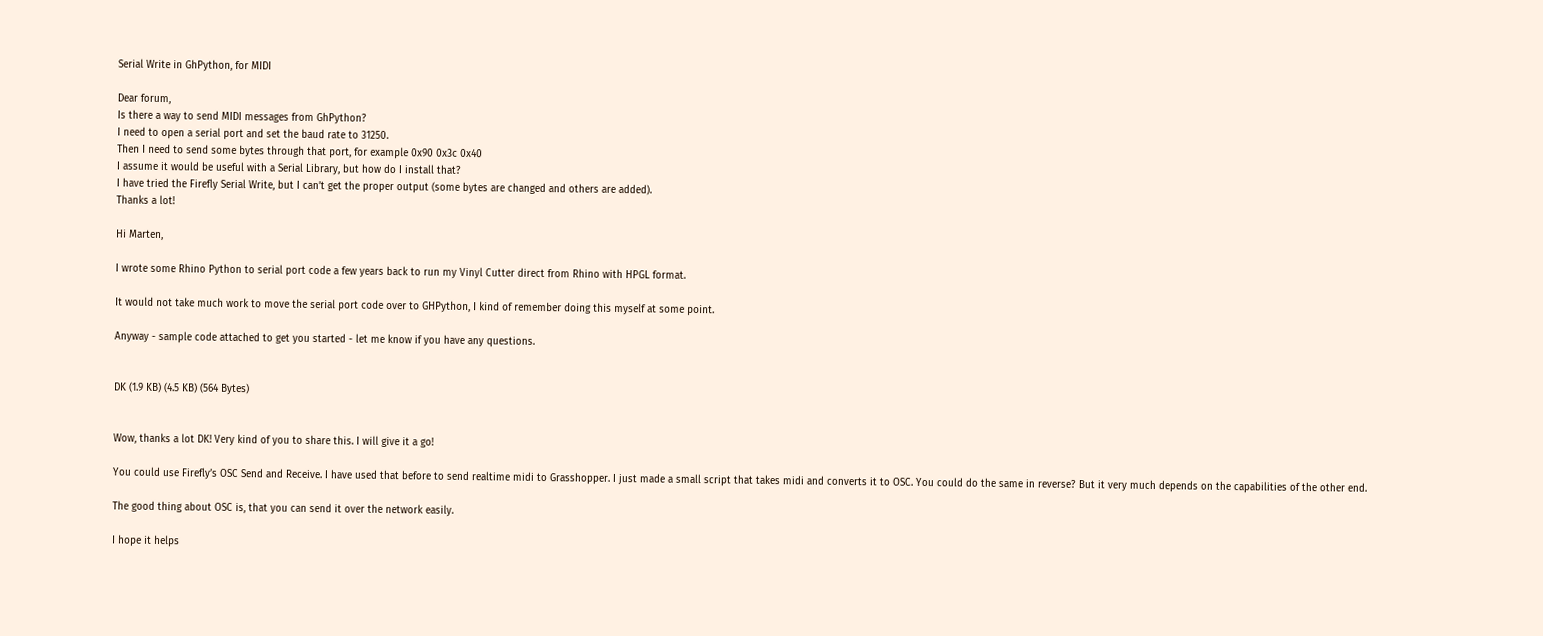Serial Write in GhPython, for MIDI

Dear forum,
Is there a way to send MIDI messages from GhPython?
I need to open a serial port and set the baud rate to 31250.
Then I need to send some bytes through that port, for example 0x90 0x3c 0x40
I assume it would be useful with a Serial Library, but how do I install that?
I have tried the Firefly Serial Write, but I can’t get the proper output (some bytes are changed and others are added).
Thanks a lot!

Hi Marten,

I wrote some Rhino Python to serial port code a few years back to run my Vinyl Cutter direct from Rhino with HPGL format.

It would not take much work to move the serial port code over to GHPython, I kind of remember doing this myself at some point.

Anyway - sample code attached to get you started - let me know if you have any questions.


DK (1.9 KB) (4.5 KB) (564 Bytes)


Wow, thanks a lot DK! Very kind of you to share this. I will give it a go!

You could use Firefly’s OSC Send and Receive. I have used that before to send realtime midi to Grasshopper. I just made a small script that takes midi and converts it to OSC. You could do the same in reverse? But it very much depends on the capabilities of the other end.

The good thing about OSC is, that you can send it over the network easily.

I hope it helps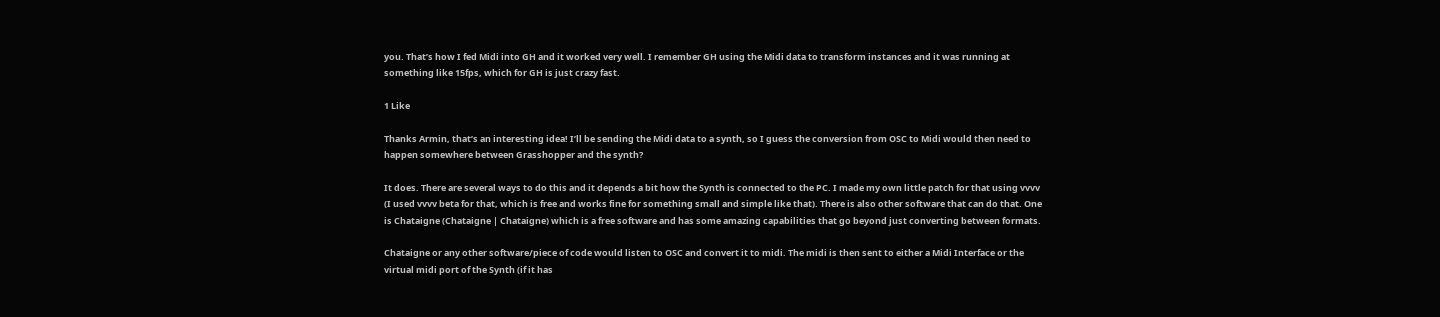you. That’s how I fed Midi into GH and it worked very well. I remember GH using the Midi data to transform instances and it was running at something like 15fps, which for GH is just crazy fast.

1 Like

Thanks Armin, that’s an interesting idea! I’ll be sending the Midi data to a synth, so I guess the conversion from OSC to Midi would then need to happen somewhere between Grasshopper and the synth?

It does. There are several ways to do this and it depends a bit how the Synth is connected to the PC. I made my own little patch for that using vvvv (I used vvvv beta for that, which is free and works fine for something small and simple like that). There is also other software that can do that. One is Chataigne (Chataigne | Chataigne) which is a free software and has some amazing capabilities that go beyond just converting between formats.

Chataigne or any other software/piece of code would listen to OSC and convert it to midi. The midi is then sent to either a Midi Interface or the virtual midi port of the Synth (if it has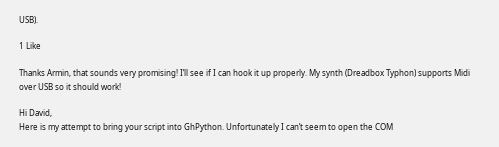USB).

1 Like

Thanks Armin, that sounds very promising! I’ll see if I can hook it up properly. My synth (Dreadbox Typhon) supports Midi over USB so it should work!

Hi David,
Here is my attempt to bring your script into GhPython. Unfortunately I can’t seem to open the COM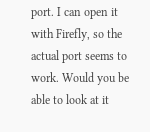port. I can open it with Firefly, so the actual port seems to work. Would you be able to look at it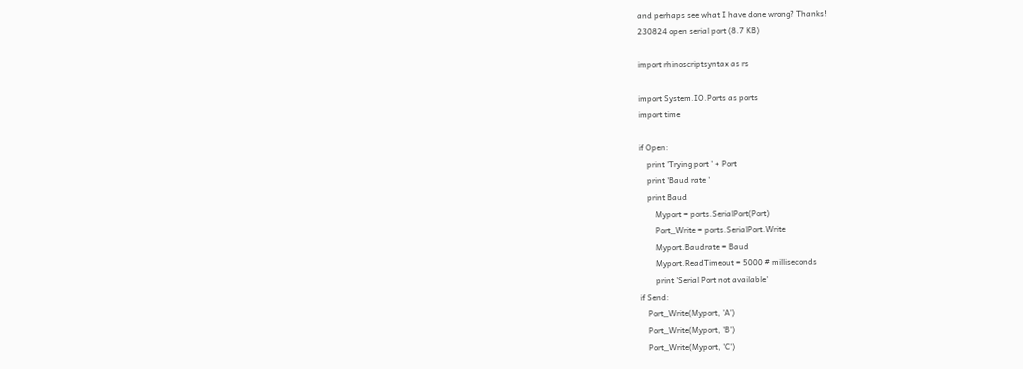and perhaps see what I have done wrong? Thanks!
230824 open serial port (8.7 KB)

import rhinoscriptsyntax as rs

import System.IO.Ports as ports
import time

if Open:
    print 'Trying port ' + Port
    print 'Baud rate '
    print Baud
        Myport = ports.SerialPort(Port)
        Port_Write = ports.SerialPort.Write
        Myport.Baudrate = Baud
        Myport.ReadTimeout = 5000 # milliseconds
        print 'Serial Port not available'
if Send:
    Port_Write(Myport, 'A')
    Port_Write(Myport, 'B')
    Port_Write(Myport, 'C')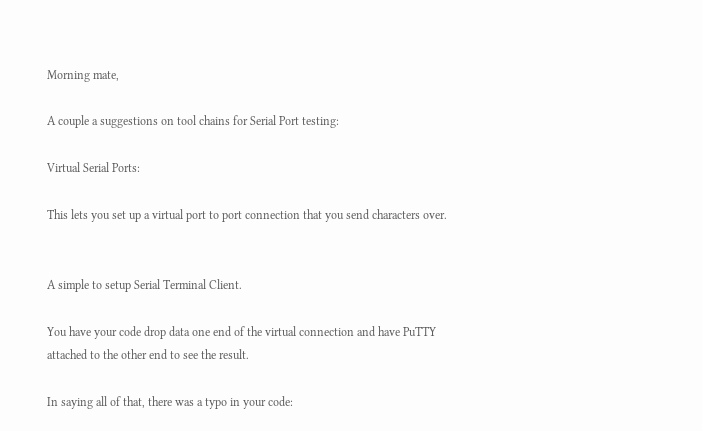Morning mate,

A couple a suggestions on tool chains for Serial Port testing:

Virtual Serial Ports:

This lets you set up a virtual port to port connection that you send characters over.


A simple to setup Serial Terminal Client.

You have your code drop data one end of the virtual connection and have PuTTY attached to the other end to see the result.

In saying all of that, there was a typo in your code: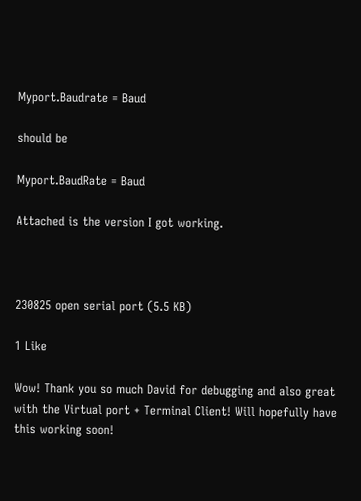Myport.Baudrate = Baud

should be

Myport.BaudRate = Baud

Attached is the version I got working.



230825 open serial port (5.5 KB)

1 Like

Wow! Thank you so much David for debugging and also great with the Virtual port + Terminal Client! Will hopefully have this working soon!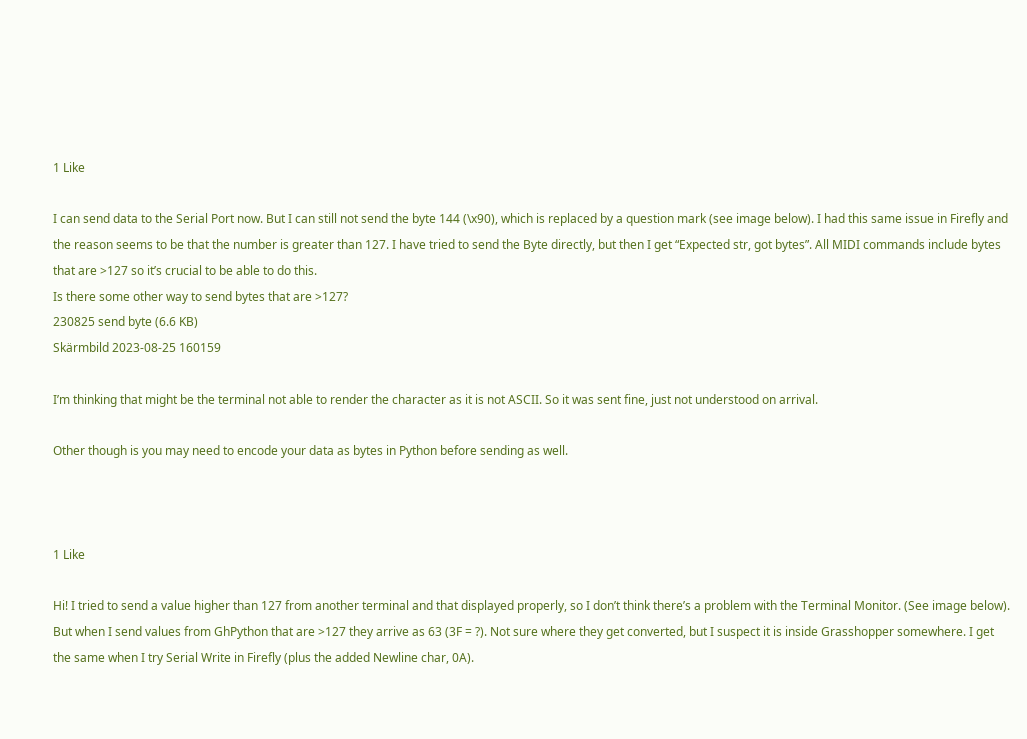1 Like

I can send data to the Serial Port now. But I can still not send the byte 144 (\x90), which is replaced by a question mark (see image below). I had this same issue in Firefly and the reason seems to be that the number is greater than 127. I have tried to send the Byte directly, but then I get “Expected str, got bytes”. All MIDI commands include bytes that are >127 so it’s crucial to be able to do this.
Is there some other way to send bytes that are >127?
230825 send byte (6.6 KB)
Skärmbild 2023-08-25 160159

I’m thinking that might be the terminal not able to render the character as it is not ASCII. So it was sent fine, just not understood on arrival.

Other though is you may need to encode your data as bytes in Python before sending as well.



1 Like

Hi! I tried to send a value higher than 127 from another terminal and that displayed properly, so I don’t think there’s a problem with the Terminal Monitor. (See image below). But when I send values from GhPython that are >127 they arrive as 63 (3F = ?). Not sure where they get converted, but I suspect it is inside Grasshopper somewhere. I get the same when I try Serial Write in Firefly (plus the added Newline char, 0A).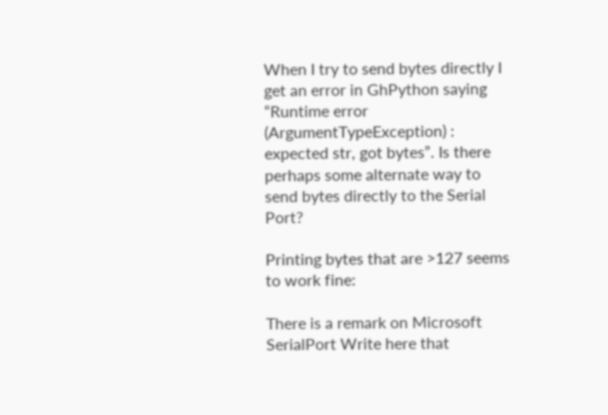When I try to send bytes directly I get an error in GhPython saying “Runtime error (ArgumentTypeException) : expected str, got bytes”. Is there perhaps some alternate way to send bytes directly to the Serial Port?

Printing bytes that are >127 seems to work fine:

There is a remark on Microsoft SerialPort Write here that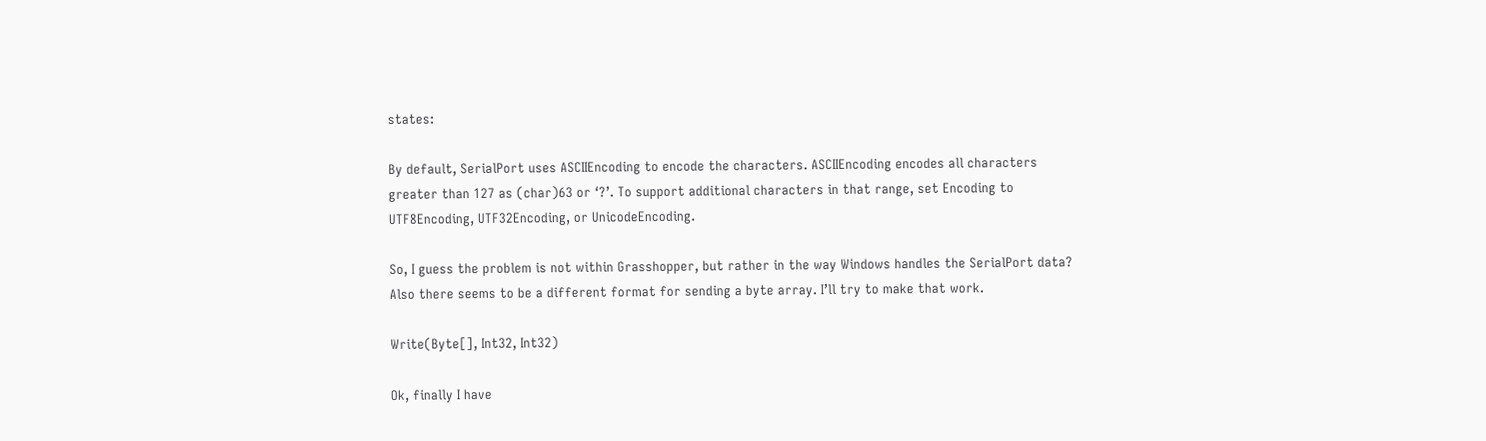states:

By default, SerialPort uses ASCIIEncoding to encode the characters. ASCIIEncoding encodes all characters greater than 127 as (char)63 or ‘?’. To support additional characters in that range, set Encoding to UTF8Encoding, UTF32Encoding, or UnicodeEncoding.

So, I guess the problem is not within Grasshopper, but rather in the way Windows handles the SerialPort data?
Also there seems to be a different format for sending a byte array. I’ll try to make that work.

Write(Byte[], Int32, Int32)

Ok, finally I have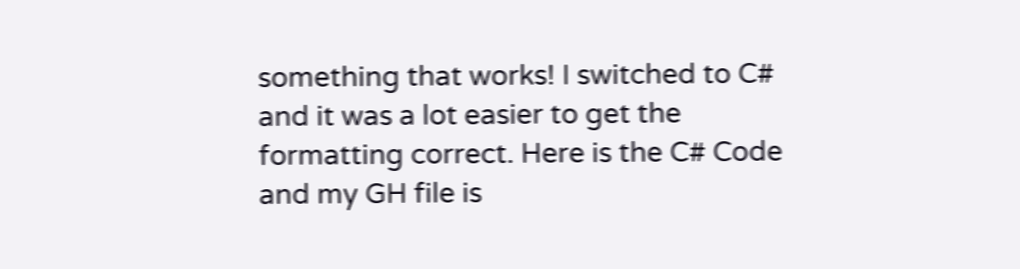something that works! I switched to C# and it was a lot easier to get the formatting correct. Here is the C# Code and my GH file is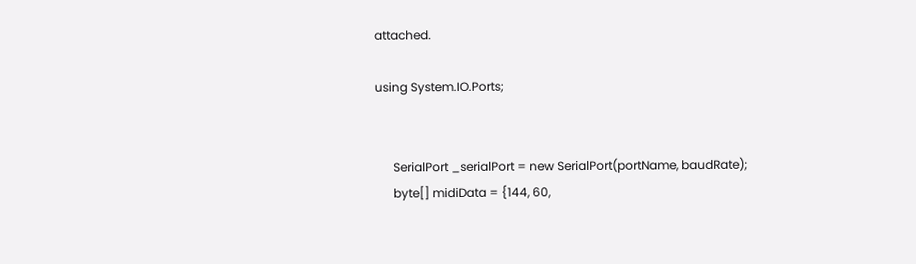attached.

using System.IO.Ports;


      SerialPort _serialPort = new SerialPort(portName, baudRate);
      byte[] midiData = {144, 60,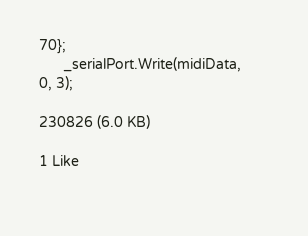70};
      _serialPort.Write(midiData, 0, 3);

230826 (6.0 KB)

1 Like